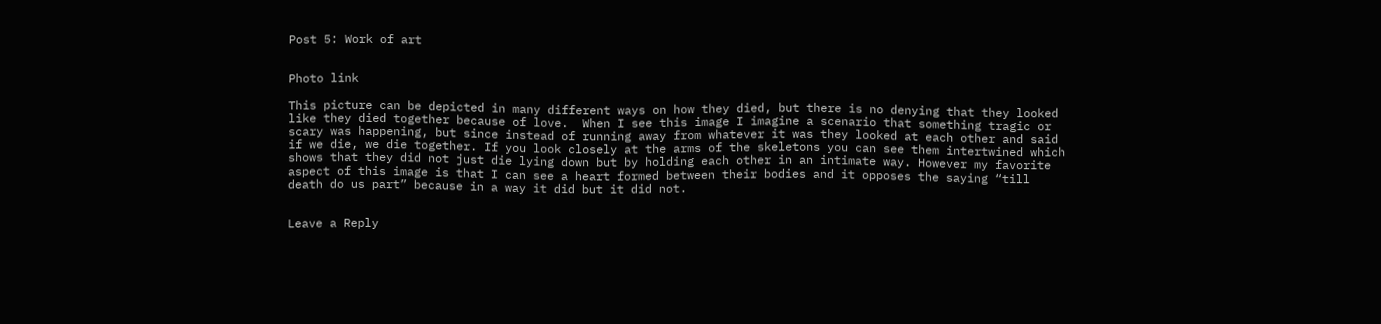Post 5: Work of art


Photo link

This picture can be depicted in many different ways on how they died, but there is no denying that they looked like they died together because of love.  When I see this image I imagine a scenario that something tragic or scary was happening, but since instead of running away from whatever it was they looked at each other and said if we die, we die together. If you look closely at the arms of the skeletons you can see them intertwined which shows that they did not just die lying down but by holding each other in an intimate way. However my favorite aspect of this image is that I can see a heart formed between their bodies and it opposes the saying “till death do us part” because in a way it did but it did not.


Leave a Reply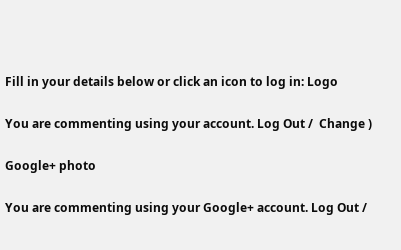Fill in your details below or click an icon to log in: Logo

You are commenting using your account. Log Out /  Change )

Google+ photo

You are commenting using your Google+ account. Log Out /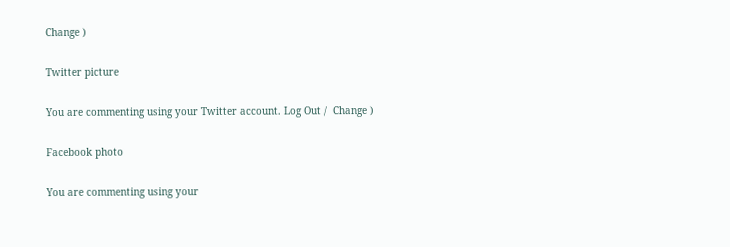Change )

Twitter picture

You are commenting using your Twitter account. Log Out /  Change )

Facebook photo

You are commenting using your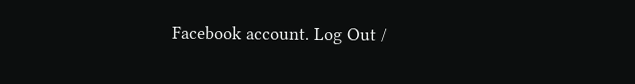Facebook account. Log Out /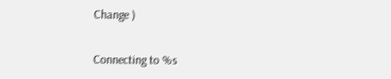Change )


Connecting to %s